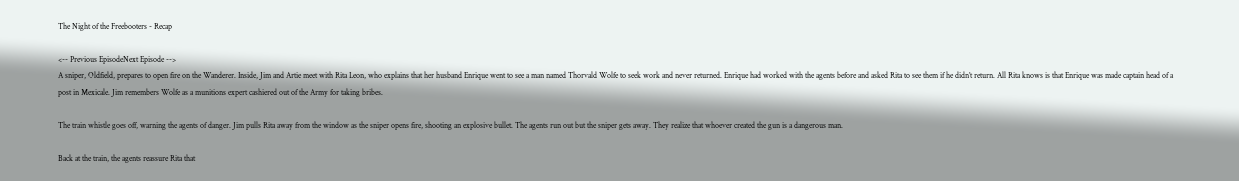The Night of the Freebooters - Recap

<-- Previous EpisodeNext Episode -->
A sniper, Oldfield, prepares to open fire on the Wanderer. Inside, Jim and Artie meet with Rita Leon, who explains that her husband Enrique went to see a man named Thorvald Wolfe to seek work and never returned. Enrique had worked with the agents before and asked Rita to see them if he didn’t return. All Rita knows is that Enrique was made captain head of a post in Mexicale. Jim remembers Wolfe as a munitions expert cashiered out of the Army for taking bribes.

The train whistle goes off, warning the agents of danger. Jim pulls Rita away from the window as the sniper opens fire, shooting an explosive bullet. The agents run out but the sniper gets away. They realize that whoever created the gun is a dangerous man.

Back at the train, the agents reassure Rita that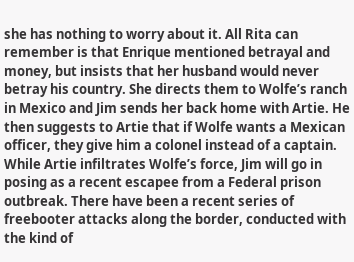she has nothing to worry about it. All Rita can remember is that Enrique mentioned betrayal and money, but insists that her husband would never betray his country. She directs them to Wolfe’s ranch in Mexico and Jim sends her back home with Artie. He then suggests to Artie that if Wolfe wants a Mexican officer, they give him a colonel instead of a captain. While Artie infiltrates Wolfe’s force, Jim will go in posing as a recent escapee from a Federal prison outbreak. There have been a recent series of freebooter attacks along the border, conducted with the kind of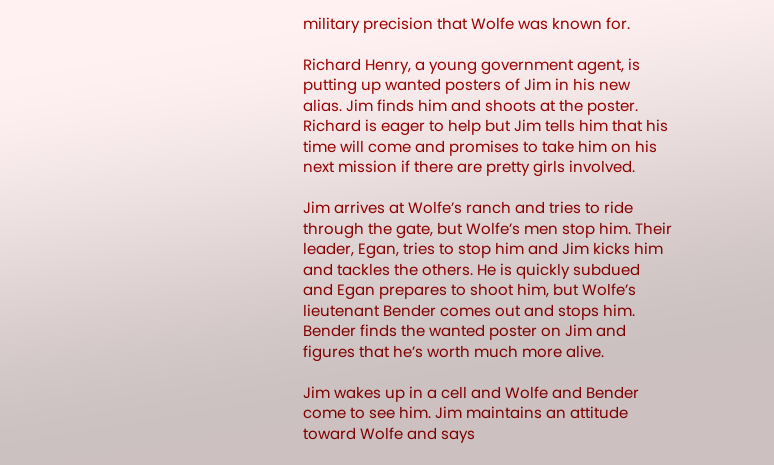military precision that Wolfe was known for.

Richard Henry, a young government agent, is putting up wanted posters of Jim in his new alias. Jim finds him and shoots at the poster. Richard is eager to help but Jim tells him that his time will come and promises to take him on his next mission if there are pretty girls involved.

Jim arrives at Wolfe’s ranch and tries to ride through the gate, but Wolfe’s men stop him. Their leader, Egan, tries to stop him and Jim kicks him and tackles the others. He is quickly subdued and Egan prepares to shoot him, but Wolfe’s lieutenant Bender comes out and stops him. Bender finds the wanted poster on Jim and figures that he’s worth much more alive.

Jim wakes up in a cell and Wolfe and Bender come to see him. Jim maintains an attitude toward Wolfe and says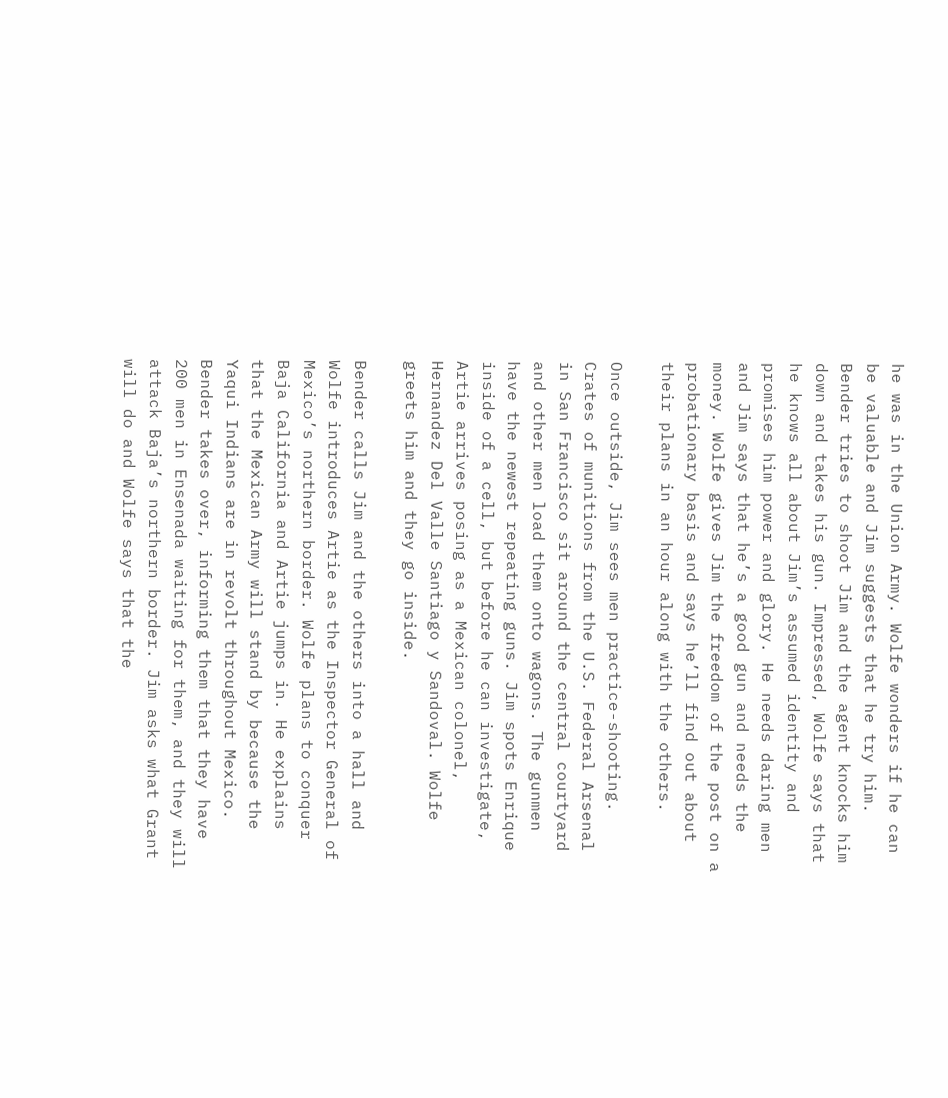he was in the Union Army. Wolfe wonders if he can be valuable and Jim suggests that he try him. Bender tries to shoot Jim and the agent knocks him down and takes his gun. Impressed, Wolfe says that he knows all about Jim’s assumed identity and promises him power and glory. He needs daring men and Jim says that he’s a good gun and needs the money. Wolfe gives Jim the freedom of the post on a probationary basis and says he’ll find out about their plans in an hour along with the others.

Once outside, Jim sees men practice-shooting. Crates of munitions from the U.S. Federal Arsenal in San Francisco sit around the central courtyard and other men load them onto wagons. The gunmen have the newest repeating guns. Jim spots Enrique inside of a cell, but before he can investigate, Artie arrives posing as a Mexican colonel, Hernandez Del Valle Santiago y Sandoval. Wolfe greets him and they go inside.

Bender calls Jim and the others into a hall and Wolfe introduces Artie as the Inspector General of Mexico’s northern border. Wolfe plans to conquer Baja California and Artie jumps in. He explains that the Mexican Army will stand by because the Yaqui Indians are in revolt throughout Mexico. Bender takes over, informing them that they have 200 men in Ensenada waiting for them, and they will attack Baja’s northern border. Jim asks what Grant will do and Wolfe says that the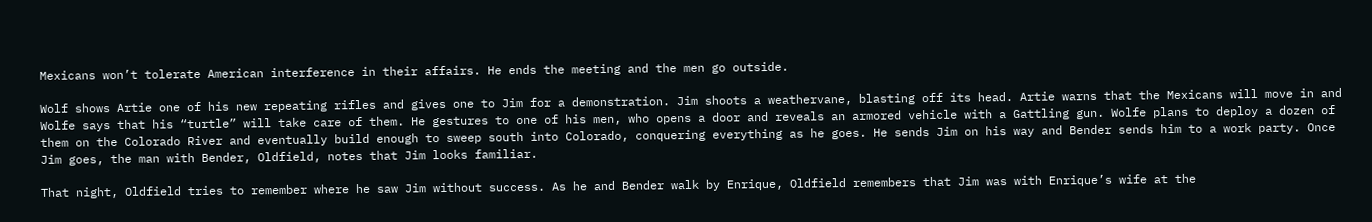Mexicans won’t tolerate American interference in their affairs. He ends the meeting and the men go outside.

Wolf shows Artie one of his new repeating rifles and gives one to Jim for a demonstration. Jim shoots a weathervane, blasting off its head. Artie warns that the Mexicans will move in and Wolfe says that his “turtle” will take care of them. He gestures to one of his men, who opens a door and reveals an armored vehicle with a Gattling gun. Wolfe plans to deploy a dozen of them on the Colorado River and eventually build enough to sweep south into Colorado, conquering everything as he goes. He sends Jim on his way and Bender sends him to a work party. Once Jim goes, the man with Bender, Oldfield, notes that Jim looks familiar.

That night, Oldfield tries to remember where he saw Jim without success. As he and Bender walk by Enrique, Oldfield remembers that Jim was with Enrique’s wife at the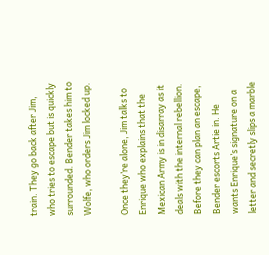train. They go back after Jim, who tries to escape but is quickly surrounded. Bender takes him to Wolfe, who orders Jim locked up.

Once they’re alone, Jim talks to Enrique who explains that the Mexican Army is in disarray as it deals with the internal rebellion. Before they can plan an escape, Bender escorts Artie in. He wants Enrique’s signature on a letter and secretly slips a marble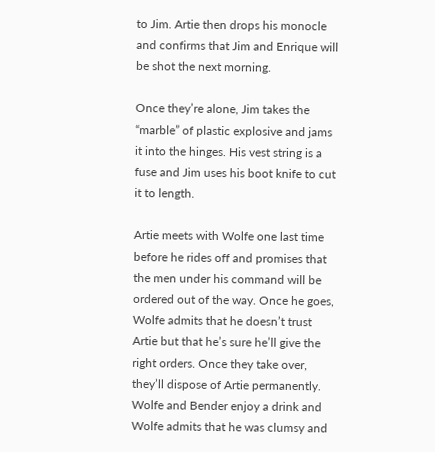to Jim. Artie then drops his monocle and confirms that Jim and Enrique will be shot the next morning.

Once they’re alone, Jim takes the “marble” of plastic explosive and jams it into the hinges. His vest string is a fuse and Jim uses his boot knife to cut it to length.

Artie meets with Wolfe one last time before he rides off and promises that the men under his command will be ordered out of the way. Once he goes, Wolfe admits that he doesn’t trust Artie but that he’s sure he’ll give the right orders. Once they take over, they’ll dispose of Artie permanently. Wolfe and Bender enjoy a drink and Wolfe admits that he was clumsy and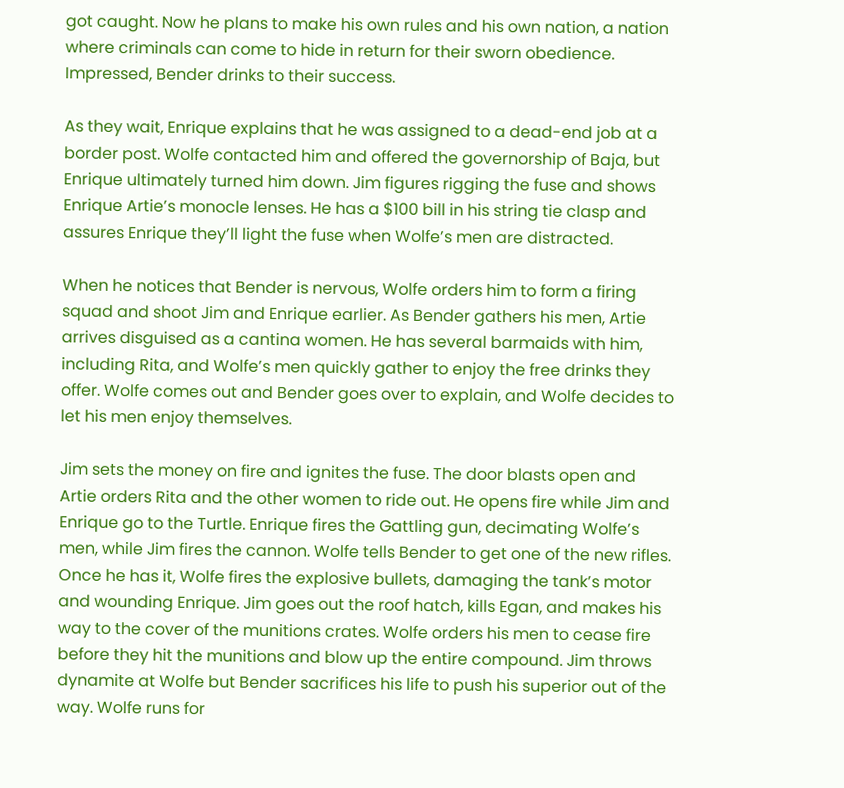got caught. Now he plans to make his own rules and his own nation, a nation where criminals can come to hide in return for their sworn obedience. Impressed, Bender drinks to their success.

As they wait, Enrique explains that he was assigned to a dead-end job at a border post. Wolfe contacted him and offered the governorship of Baja, but Enrique ultimately turned him down. Jim figures rigging the fuse and shows Enrique Artie’s monocle lenses. He has a $100 bill in his string tie clasp and assures Enrique they’ll light the fuse when Wolfe’s men are distracted.

When he notices that Bender is nervous, Wolfe orders him to form a firing squad and shoot Jim and Enrique earlier. As Bender gathers his men, Artie arrives disguised as a cantina women. He has several barmaids with him, including Rita, and Wolfe’s men quickly gather to enjoy the free drinks they offer. Wolfe comes out and Bender goes over to explain, and Wolfe decides to let his men enjoy themselves.

Jim sets the money on fire and ignites the fuse. The door blasts open and Artie orders Rita and the other women to ride out. He opens fire while Jim and Enrique go to the Turtle. Enrique fires the Gattling gun, decimating Wolfe’s men, while Jim fires the cannon. Wolfe tells Bender to get one of the new rifles. Once he has it, Wolfe fires the explosive bullets, damaging the tank’s motor and wounding Enrique. Jim goes out the roof hatch, kills Egan, and makes his way to the cover of the munitions crates. Wolfe orders his men to cease fire before they hit the munitions and blow up the entire compound. Jim throws dynamite at Wolfe but Bender sacrifices his life to push his superior out of the way. Wolfe runs for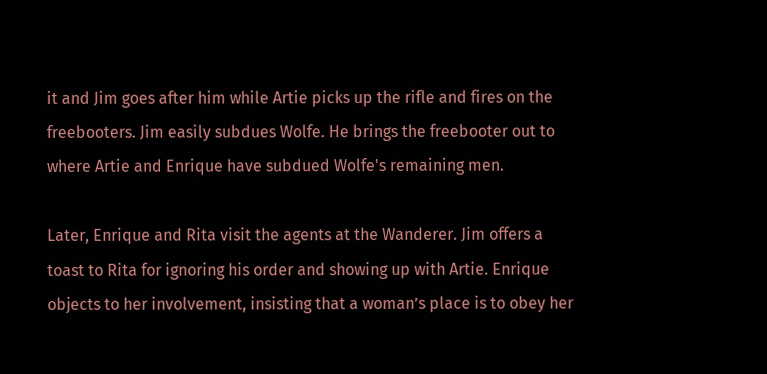it and Jim goes after him while Artie picks up the rifle and fires on the freebooters. Jim easily subdues Wolfe. He brings the freebooter out to where Artie and Enrique have subdued Wolfe's remaining men.

Later, Enrique and Rita visit the agents at the Wanderer. Jim offers a toast to Rita for ignoring his order and showing up with Artie. Enrique objects to her involvement, insisting that a woman’s place is to obey her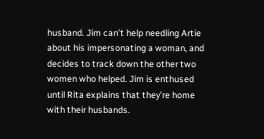husband. Jim can’t help needling Artie about his impersonating a woman, and decides to track down the other two women who helped. Jim is enthused until Rita explains that they’re home with their husbands.